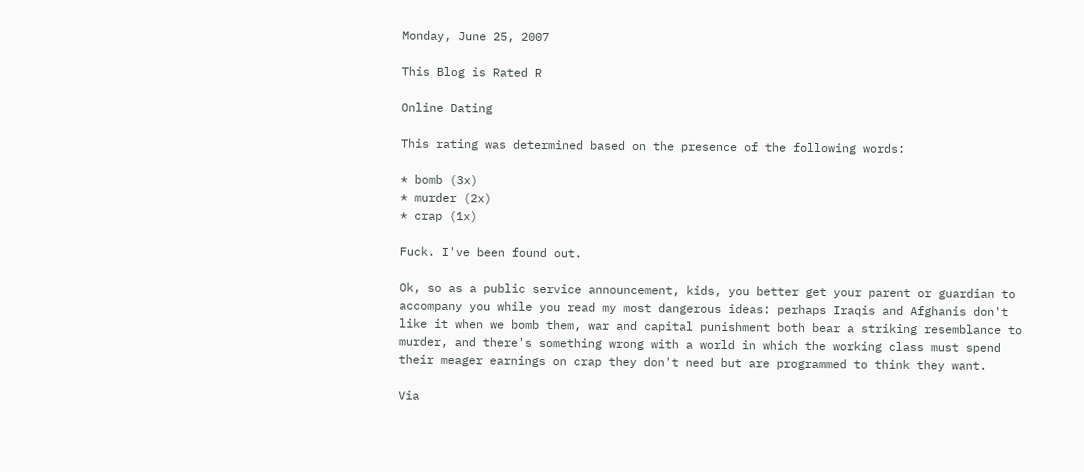Monday, June 25, 2007

This Blog is Rated R

Online Dating

This rating was determined based on the presence of the following words:

* bomb (3x)
* murder (2x)
* crap (1x)

Fuck. I've been found out.

Ok, so as a public service announcement, kids, you better get your parent or guardian to accompany you while you read my most dangerous ideas: perhaps Iraqis and Afghanis don't like it when we bomb them, war and capital punishment both bear a striking resemblance to murder, and there's something wrong with a world in which the working class must spend their meager earnings on crap they don't need but are programmed to think they want.

Via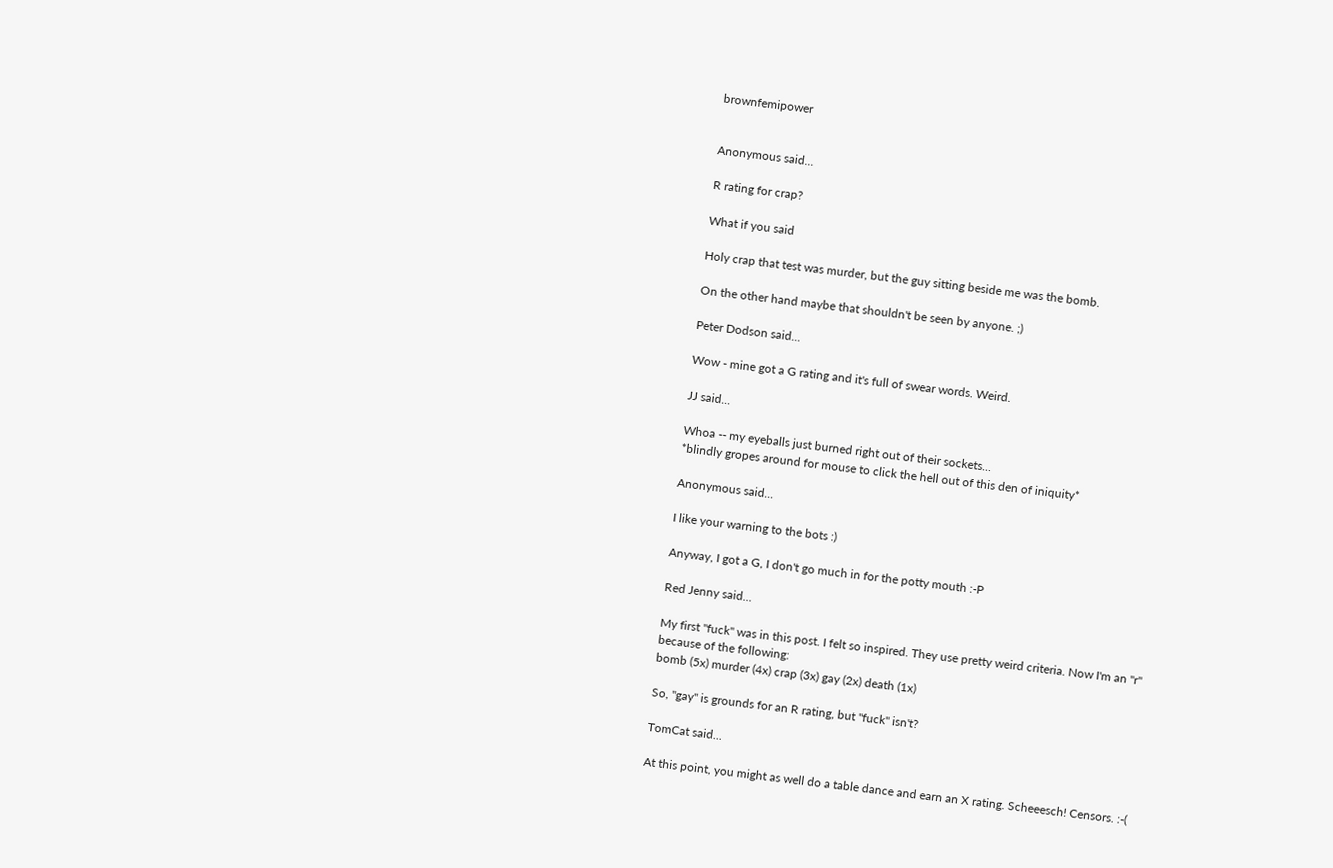brownfemipower


Anonymous said...

R rating for crap?

What if you said

Holy crap that test was murder, but the guy sitting beside me was the bomb.

On the other hand maybe that shouldn't be seen by anyone. ;)

Peter Dodson said...

Wow - mine got a G rating and it's full of swear words. Weird.

JJ said...

Whoa -- my eyeballs just burned right out of their sockets...
*blindly gropes around for mouse to click the hell out of this den of iniquity*

Anonymous said...

I like your warning to the bots :)

Anyway, I got a G, I don't go much in for the potty mouth :-P

Red Jenny said...

My first "fuck" was in this post. I felt so inspired. They use pretty weird criteria. Now I'm an "r" because of the following:
bomb (5x) murder (4x) crap (3x) gay (2x) death (1x)

So, "gay" is grounds for an R rating, but "fuck" isn't?

TomCat said...

At this point, you might as well do a table dance and earn an X rating. Scheeesch! Censors. :-(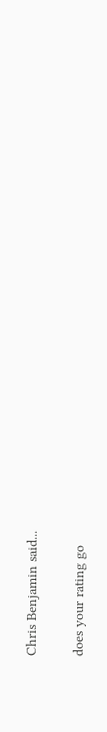Chris Benjamin said...

does your rating go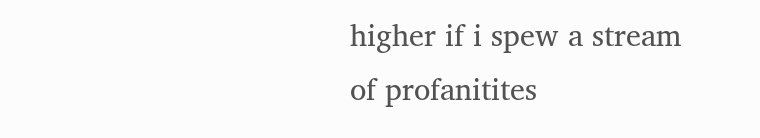higher if i spew a stream of profanitites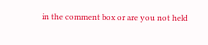in the comment box or are you not held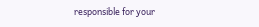responsible for your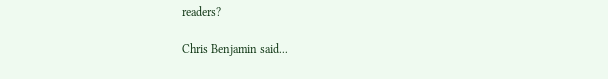readers?

Chris Benjamin said...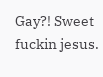Gay?! Sweet fuckin jesus.